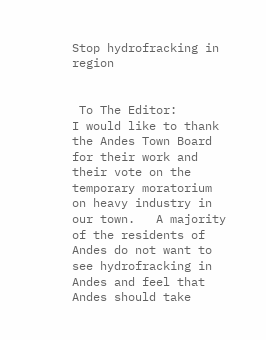Stop hydrofracking in region


 To The Editor:
I would like to thank the Andes Town Board for their work and their vote on the temporary moratorium on heavy industry in our town.   A majority of the residents of Andes do not want to see hydrofracking in Andes and feel that Andes should take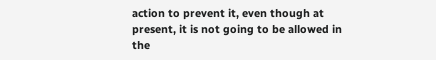action to prevent it, even though at present, it is not going to be allowed in the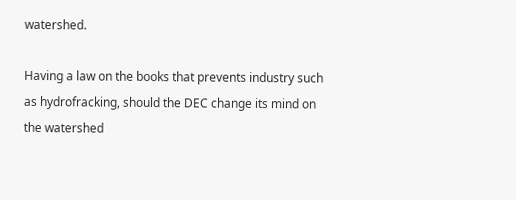watershed.

Having a law on the books that prevents industry such as hydrofracking, should the DEC change its mind on the watershed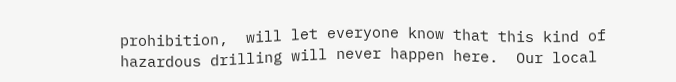prohibition,  will let everyone know that this kind of hazardous drilling will never happen here.  Our local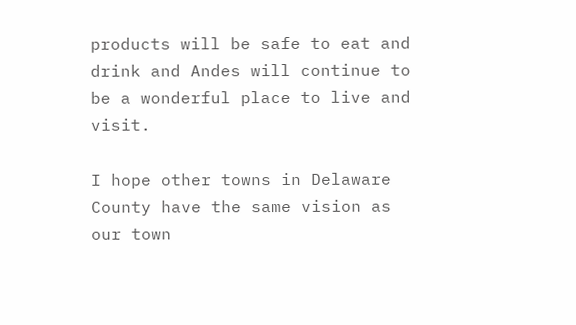products will be safe to eat and drink and Andes will continue to be a wonderful place to live and visit.

I hope other towns in Delaware County have the same vision as our town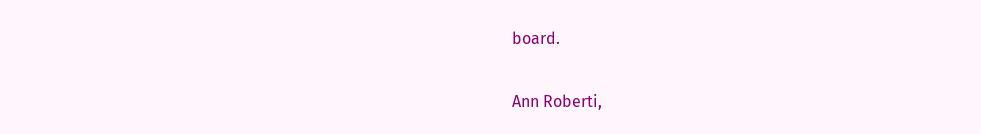board.

Ann Roberti,